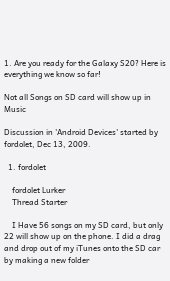1. Are you ready for the Galaxy S20? Here is everything we know so far!

Not all Songs on SD card will show up in Music

Discussion in 'Android Devices' started by fordolet, Dec 13, 2009.

  1. fordolet

    fordolet Lurker
    Thread Starter

    I Have 56 songs on my SD card, but only 22 will show up on the phone. I did a drag and drop out of my iTunes onto the SD car by making a new folder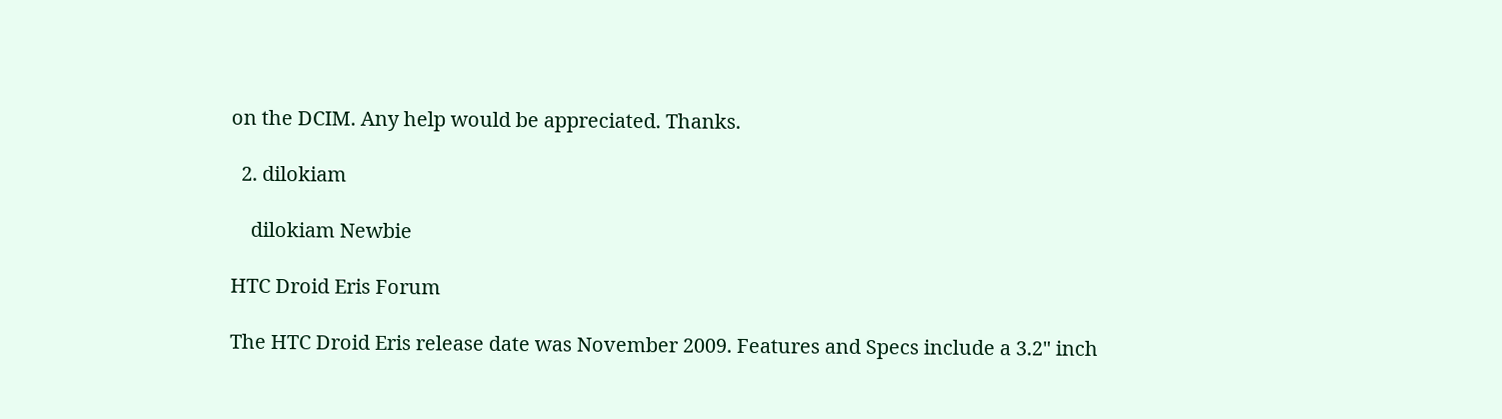on the DCIM. Any help would be appreciated. Thanks.

  2. dilokiam

    dilokiam Newbie

HTC Droid Eris Forum

The HTC Droid Eris release date was November 2009. Features and Specs include a 3.2" inch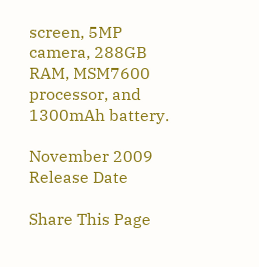screen, 5MP camera, 288GB RAM, MSM7600 processor, and 1300mAh battery.

November 2009
Release Date

Share This Page